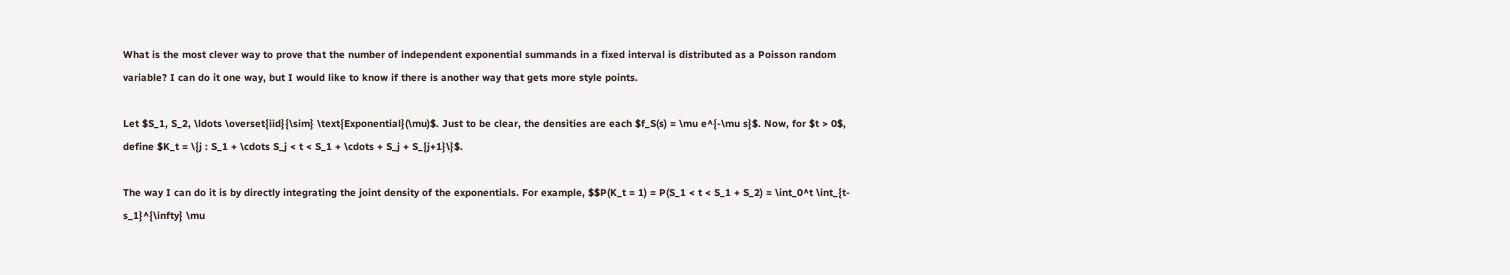What is the most clever way to prove that the number of independent exponential summands in a fixed interval is distributed as a Poisson random variable? I can do it one way, but I would like to know if there is another way that gets more style points.

Let $S_1, S_2, \ldots \overset{iid}{\sim} \text{Exponential}(\mu)$. Just to be clear, the densities are each $f_S(s) = \mu e^{-\mu s}$. Now, for $t > 0$, define $K_t = \{j : S_1 + \cdots S_j < t < S_1 + \cdots + S_j + S_{j+1}\}$.

The way I can do it is by directly integrating the joint density of the exponentials. For example, $$P(K_t = 1) = P(S_1 < t < S_1 + S_2) = \int_0^t \int_{t-s_1}^{\infty} \mu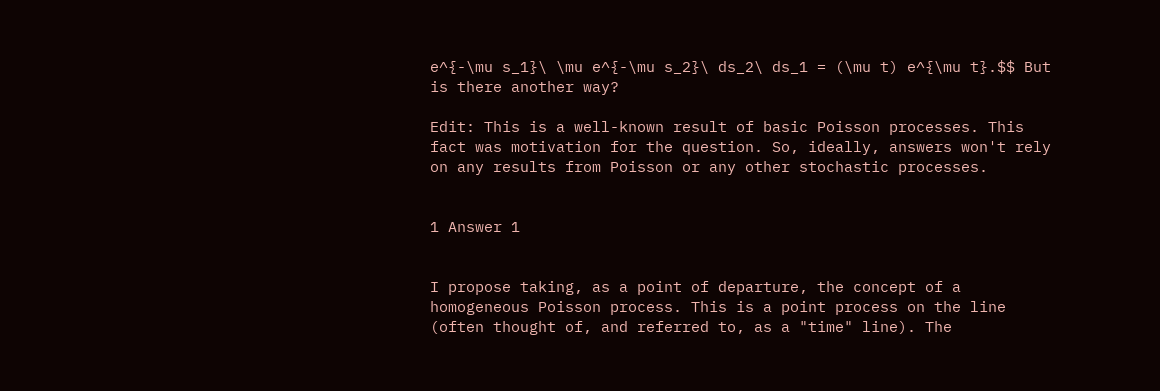e^{-\mu s_1}\ \mu e^{-\mu s_2}\ ds_2\ ds_1 = (\mu t) e^{\mu t}.$$ But is there another way?

Edit: This is a well-known result of basic Poisson processes. This fact was motivation for the question. So, ideally, answers won't rely on any results from Poisson or any other stochastic processes.


1 Answer 1


I propose taking, as a point of departure, the concept of a homogeneous Poisson process. This is a point process on the line (often thought of, and referred to, as a "time" line). The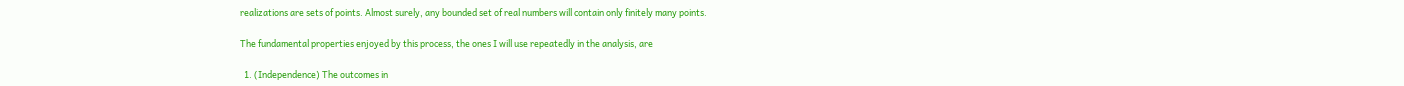realizations are sets of points. Almost surely, any bounded set of real numbers will contain only finitely many points.

The fundamental properties enjoyed by this process, the ones I will use repeatedly in the analysis, are

  1. (Independence) The outcomes in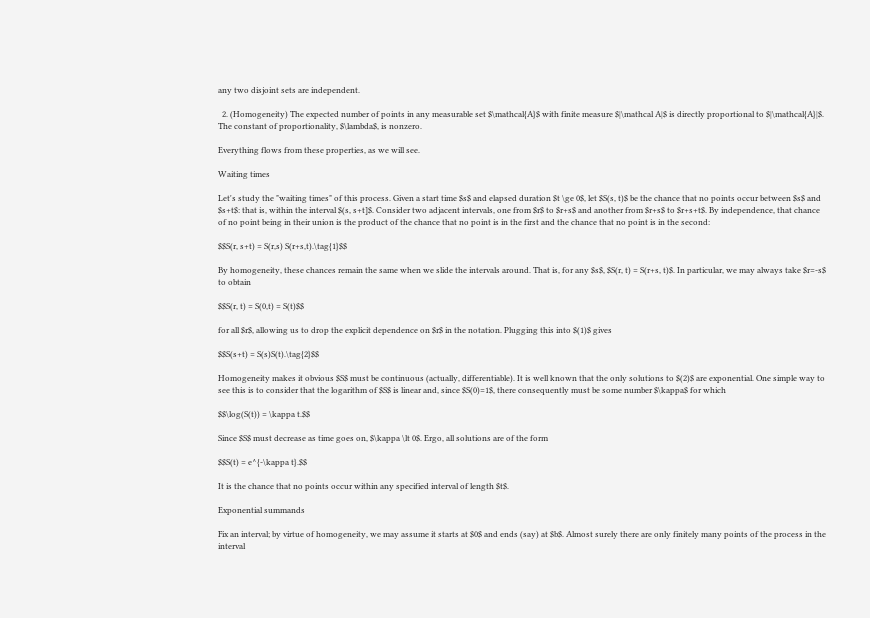any two disjoint sets are independent.

  2. (Homogeneity) The expected number of points in any measurable set $\mathcal{A}$ with finite measure $|\mathcal A|$ is directly proportional to $|\mathcal{A}|$. The constant of proportionality, $\lambda$, is nonzero.

Everything flows from these properties, as we will see.

Waiting times

Let's study the "waiting times" of this process. Given a start time $s$ and elapsed duration $t \ge 0$, let $S(s, t)$ be the chance that no points occur between $s$ and $s+t$: that is, within the interval $(s, s+t]$. Consider two adjacent intervals, one from $r$ to $r+s$ and another from $r+s$ to $r+s+t$. By independence, that chance of no point being in their union is the product of the chance that no point is in the first and the chance that no point is in the second:

$$S(r, s+t) = S(r,s) S(r+s,t).\tag{1}$$

By homogeneity, these chances remain the same when we slide the intervals around. That is, for any $s$, $S(r, t) = S(r+s, t)$. In particular, we may always take $r=-s$ to obtain

$$S(r, t) = S(0,t) = S(t)$$

for all $r$, allowing us to drop the explicit dependence on $r$ in the notation. Plugging this into $(1)$ gives

$$S(s+t) = S(s)S(t).\tag{2}$$

Homogeneity makes it obvious $S$ must be continuous (actually, differentiable). It is well known that the only solutions to $(2)$ are exponential. One simple way to see this is to consider that the logarithm of $S$ is linear and, since $S(0)=1$, there consequently must be some number $\kappa$ for which

$$\log(S(t)) = \kappa t.$$

Since $S$ must decrease as time goes on, $\kappa \lt 0$. Ergo, all solutions are of the form

$$S(t) = e^{-\kappa t}.$$

It is the chance that no points occur within any specified interval of length $t$.

Exponential summands

Fix an interval; by virtue of homogeneity, we may assume it starts at $0$ and ends (say) at $b$. Almost surely there are only finitely many points of the process in the interval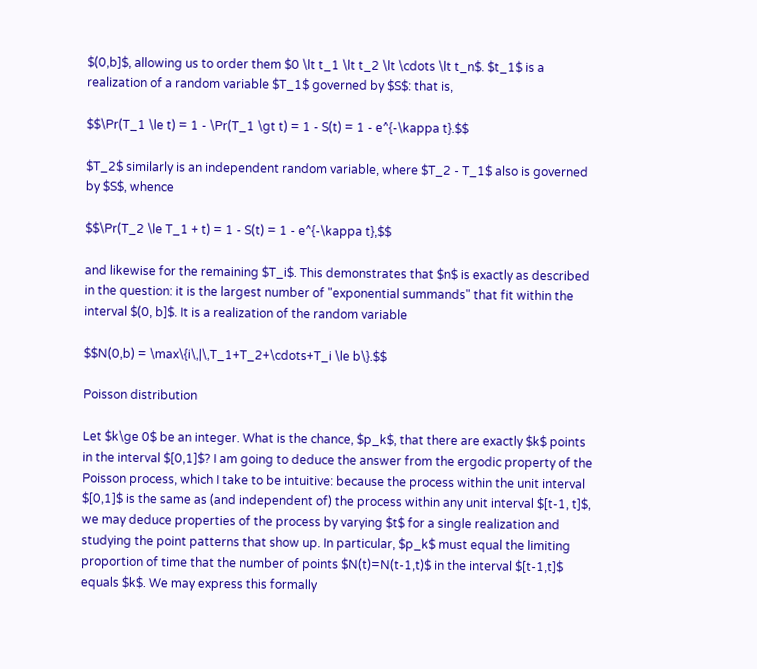$(0,b]$, allowing us to order them $0 \lt t_1 \lt t_2 \lt \cdots \lt t_n$. $t_1$ is a realization of a random variable $T_1$ governed by $S$: that is,

$$\Pr(T_1 \le t) = 1 - \Pr(T_1 \gt t) = 1 - S(t) = 1 - e^{-\kappa t}.$$

$T_2$ similarly is an independent random variable, where $T_2 - T_1$ also is governed by $S$, whence

$$\Pr(T_2 \le T_1 + t) = 1 - S(t) = 1 - e^{-\kappa t},$$

and likewise for the remaining $T_i$. This demonstrates that $n$ is exactly as described in the question: it is the largest number of "exponential summands" that fit within the interval $(0, b]$. It is a realization of the random variable

$$N(0,b) = \max\{i\,|\,T_1+T_2+\cdots+T_i \le b\}.$$

Poisson distribution

Let $k\ge 0$ be an integer. What is the chance, $p_k$, that there are exactly $k$ points in the interval $[0,1]$? I am going to deduce the answer from the ergodic property of the Poisson process, which I take to be intuitive: because the process within the unit interval $[0,1]$ is the same as (and independent of) the process within any unit interval $[t-1, t]$, we may deduce properties of the process by varying $t$ for a single realization and studying the point patterns that show up. In particular, $p_k$ must equal the limiting proportion of time that the number of points $N(t)=N(t-1,t)$ in the interval $[t-1,t]$ equals $k$. We may express this formally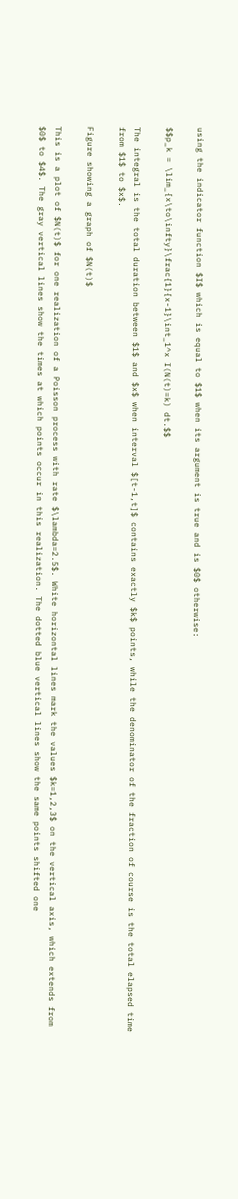using the indicator function $I$ which is equal to $1$ when its argument is true and is $0$ otherwise:

$$p_k = \lim_{x\to\infty}\frac{1}{x-1}\int_1^x I(N(t)=k) dt.$$

The integral is the total duration between $1$ and $x$ when interval $[t-1,t]$ contains exactly $k$ points, while the denominator of the fraction of course is the total elapsed time from $1$ to $x$.

Figure showing a graph of $N(t)$

This is a plot of $N(t)$ for one realization of a Poisson process with rate $\lambda=2.5$. White horizontal lines mark the values $k=1,2,3$ on the vertical axis, which extends from $0$ to $4$. The gray vertical lines show the times at which points occur in this realization. The dotted blue vertical lines show the same points shifted one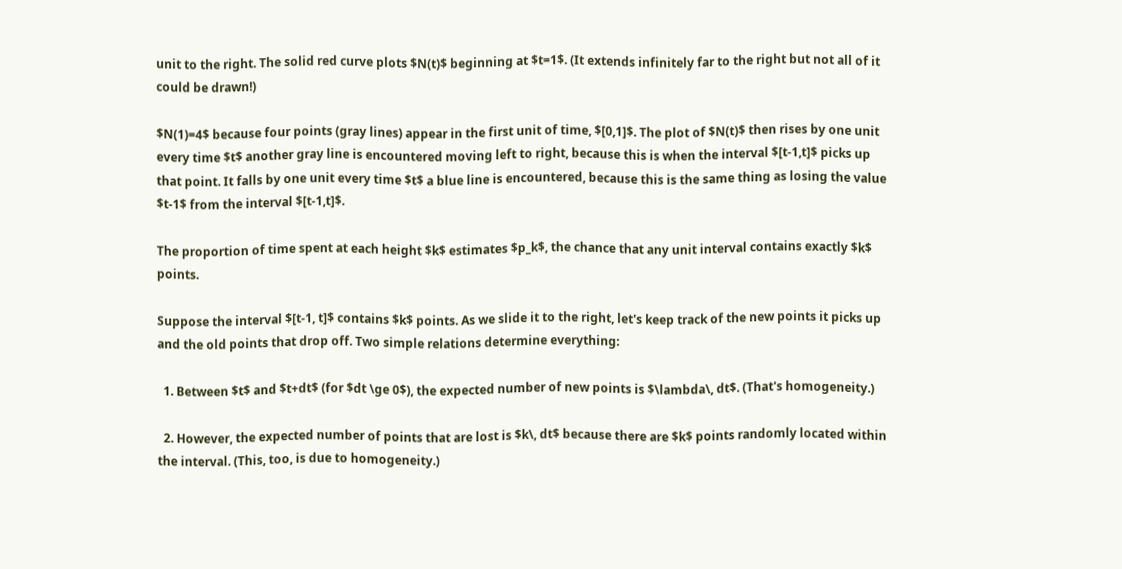unit to the right. The solid red curve plots $N(t)$ beginning at $t=1$. (It extends infinitely far to the right but not all of it could be drawn!)

$N(1)=4$ because four points (gray lines) appear in the first unit of time, $[0,1]$. The plot of $N(t)$ then rises by one unit every time $t$ another gray line is encountered moving left to right, because this is when the interval $[t-1,t]$ picks up that point. It falls by one unit every time $t$ a blue line is encountered, because this is the same thing as losing the value $t-1$ from the interval $[t-1,t]$.

The proportion of time spent at each height $k$ estimates $p_k$, the chance that any unit interval contains exactly $k$ points.

Suppose the interval $[t-1, t]$ contains $k$ points. As we slide it to the right, let's keep track of the new points it picks up and the old points that drop off. Two simple relations determine everything:

  1. Between $t$ and $t+dt$ (for $dt \ge 0$), the expected number of new points is $\lambda\, dt$. (That's homogeneity.)

  2. However, the expected number of points that are lost is $k\, dt$ because there are $k$ points randomly located within the interval. (This, too, is due to homogeneity.)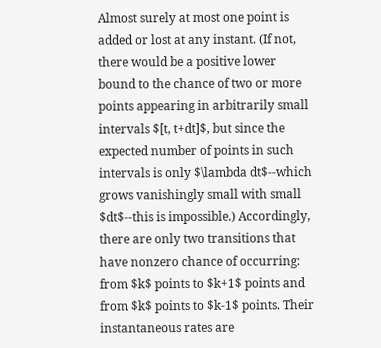Almost surely at most one point is added or lost at any instant. (If not, there would be a positive lower bound to the chance of two or more points appearing in arbitrarily small intervals $[t, t+dt]$, but since the expected number of points in such intervals is only $\lambda dt$--which grows vanishingly small with small $dt$--this is impossible.) Accordingly, there are only two transitions that have nonzero chance of occurring: from $k$ points to $k+1$ points and from $k$ points to $k-1$ points. Their instantaneous rates are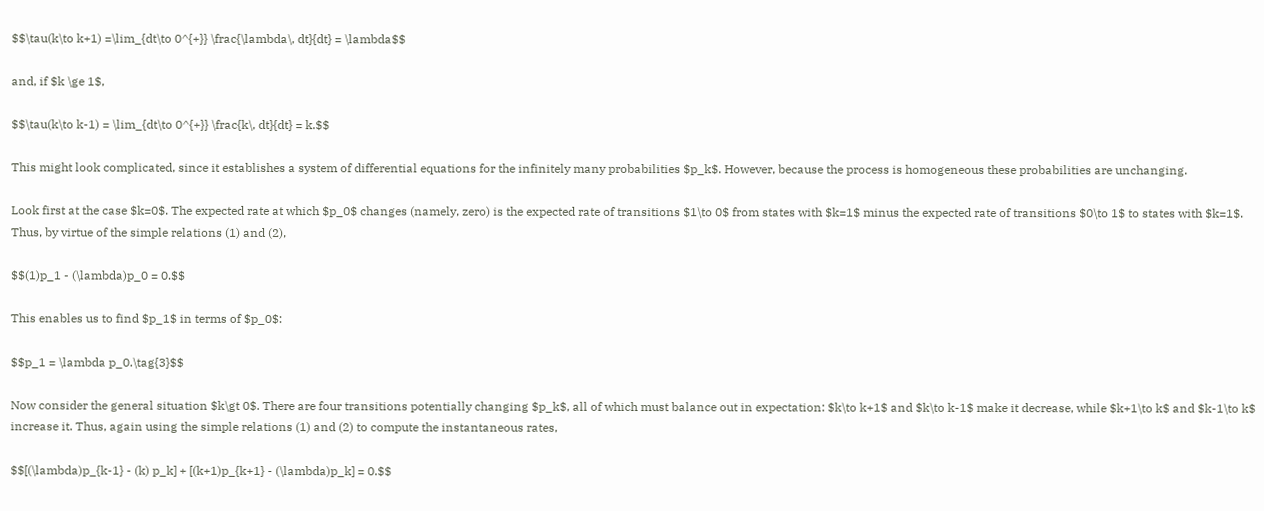$$\tau(k\to k+1) =\lim_{dt\to 0^{+}} \frac{\lambda\, dt}{dt} = \lambda$$

and, if $k \ge 1$,

$$\tau(k\to k-1) = \lim_{dt\to 0^{+}} \frac{k\, dt}{dt} = k.$$

This might look complicated, since it establishes a system of differential equations for the infinitely many probabilities $p_k$. However, because the process is homogeneous these probabilities are unchanging.

Look first at the case $k=0$. The expected rate at which $p_0$ changes (namely, zero) is the expected rate of transitions $1\to 0$ from states with $k=1$ minus the expected rate of transitions $0\to 1$ to states with $k=1$. Thus, by virtue of the simple relations (1) and (2),

$$(1)p_1 - (\lambda)p_0 = 0.$$

This enables us to find $p_1$ in terms of $p_0$:

$$p_1 = \lambda p_0.\tag{3}$$

Now consider the general situation $k\gt 0$. There are four transitions potentially changing $p_k$, all of which must balance out in expectation: $k\to k+1$ and $k\to k-1$ make it decrease, while $k+1\to k$ and $k-1\to k$ increase it. Thus, again using the simple relations (1) and (2) to compute the instantaneous rates,

$$[(\lambda)p_{k-1} - (k) p_k] + [(k+1)p_{k+1} - (\lambda)p_k] = 0.$$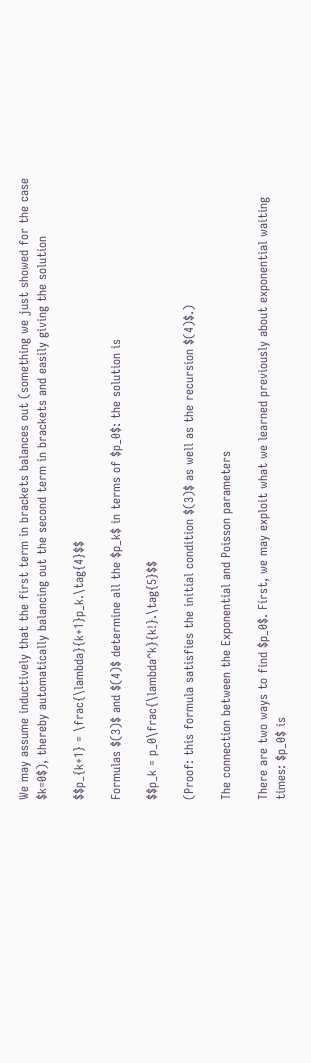We may assume inductively that the first term in brackets balances out (something we just showed for the case $k=0$), thereby automatically balancing out the second term in brackets and easily giving the solution

$$p_{k+1} = \frac{\lambda}{k+1}p_k.\tag{4}$$

Formulas $(3)$ and $(4)$ determine all the $p_k$ in terms of $p_0$: the solution is

$$p_k = p_0\frac{\lambda^k}{k!}.\tag{5}$$

(Proof: this formula satisfies the initial condition $(3)$ as well as the recursion $(4)$.)

The connection between the Exponential and Poisson parameters

There are two ways to find $p_0$. First, we may exploit what we learned previously about exponential waiting times: $p_0$ is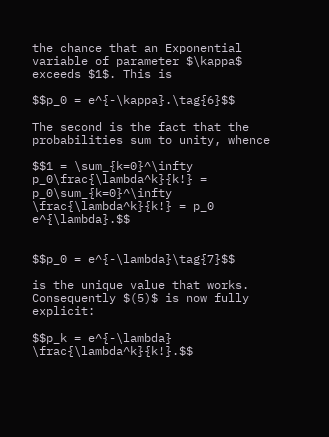the chance that an Exponential variable of parameter $\kappa$ exceeds $1$. This is

$$p_0 = e^{-\kappa}.\tag{6}$$

The second is the fact that the probabilities sum to unity, whence

$$1 = \sum_{k=0}^\infty p_0\frac{\lambda^k}{k!} = p_0\sum_{k=0}^\infty \frac{\lambda^k}{k!} = p_0 e^{\lambda}.$$


$$p_0 = e^{-\lambda}\tag{7}$$

is the unique value that works. Consequently $(5)$ is now fully explicit:

$$p_k = e^{-\lambda} \frac{\lambda^k}{k!}.$$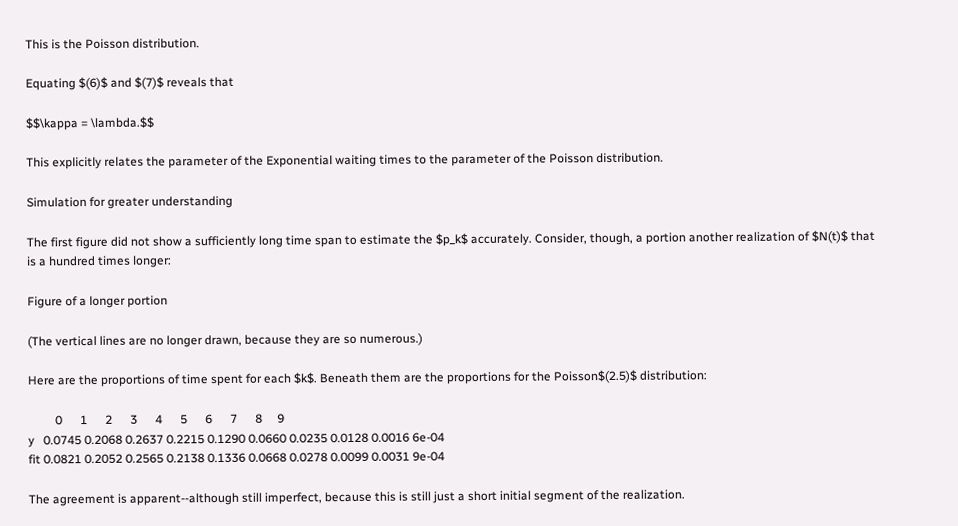This is the Poisson distribution.

Equating $(6)$ and $(7)$ reveals that

$$\kappa = \lambda.$$

This explicitly relates the parameter of the Exponential waiting times to the parameter of the Poisson distribution.

Simulation for greater understanding

The first figure did not show a sufficiently long time span to estimate the $p_k$ accurately. Consider, though, a portion another realization of $N(t)$ that is a hundred times longer:

Figure of a longer portion

(The vertical lines are no longer drawn, because they are so numerous.)

Here are the proportions of time spent for each $k$. Beneath them are the proportions for the Poisson$(2.5)$ distribution:

         0      1      2      3      4      5      6      7      8     9
y   0.0745 0.2068 0.2637 0.2215 0.1290 0.0660 0.0235 0.0128 0.0016 6e-04
fit 0.0821 0.2052 0.2565 0.2138 0.1336 0.0668 0.0278 0.0099 0.0031 9e-04

The agreement is apparent--although still imperfect, because this is still just a short initial segment of the realization.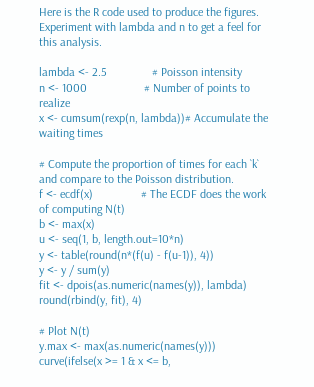Here is the R code used to produce the figures. Experiment with lambda and n to get a feel for this analysis.

lambda <- 2.5               # Poisson intensity
n <- 1000                   # Number of points to realize
x <- cumsum(rexp(n, lambda))# Accumulate the waiting times

# Compute the proportion of times for each `k` and compare to the Poisson distribution.
f <- ecdf(x)                # The ECDF does the work of computing N(t)
b <- max(x)
u <- seq(1, b, length.out=10*n)
y <- table(round(n*(f(u) - f(u-1)), 4))
y <- y / sum(y)
fit <- dpois(as.numeric(names(y)), lambda)
round(rbind(y, fit), 4)

# Plot N(t)
y.max <- max(as.numeric(names(y)))
curve(ifelse(x >= 1 & x <= b,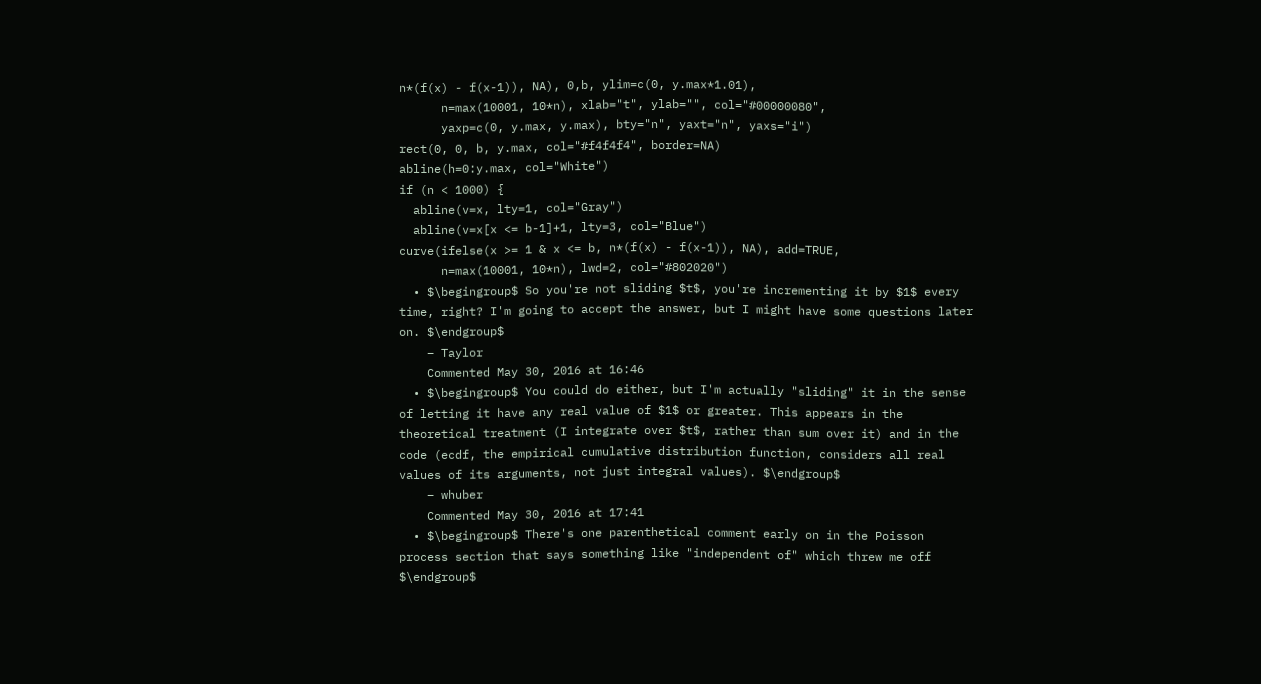n*(f(x) - f(x-1)), NA), 0,b, ylim=c(0, y.max*1.01),
      n=max(10001, 10*n), xlab="t", ylab="", col="#00000080",
      yaxp=c(0, y.max, y.max), bty="n", yaxt="n", yaxs="i")
rect(0, 0, b, y.max, col="#f4f4f4", border=NA)
abline(h=0:y.max, col="White")
if (n < 1000) {
  abline(v=x, lty=1, col="Gray")
  abline(v=x[x <= b-1]+1, lty=3, col="Blue")
curve(ifelse(x >= 1 & x <= b, n*(f(x) - f(x-1)), NA), add=TRUE,
      n=max(10001, 10*n), lwd=2, col="#802020")
  • $\begingroup$ So you're not sliding $t$, you're incrementing it by $1$ every time, right? I'm going to accept the answer, but I might have some questions later on. $\endgroup$
    – Taylor
    Commented May 30, 2016 at 16:46
  • $\begingroup$ You could do either, but I'm actually "sliding" it in the sense of letting it have any real value of $1$ or greater. This appears in the theoretical treatment (I integrate over $t$, rather than sum over it) and in the code (ecdf, the empirical cumulative distribution function, considers all real values of its arguments, not just integral values). $\endgroup$
    – whuber
    Commented May 30, 2016 at 17:41
  • $\begingroup$ There's one parenthetical comment early on in the Poisson process section that says something like "independent of" which threw me off $\endgroup$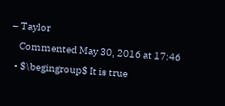– Taylor
    Commented May 30, 2016 at 17:46
  • $\begingroup$ It is true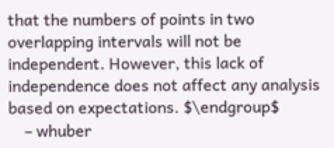that the numbers of points in two overlapping intervals will not be independent. However, this lack of independence does not affect any analysis based on expectations. $\endgroup$
    – whuber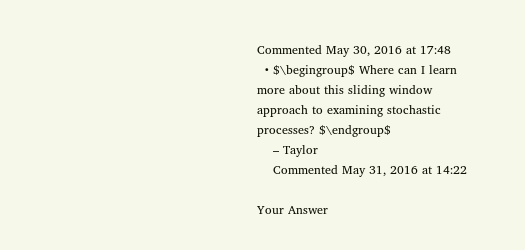Commented May 30, 2016 at 17:48
  • $\begingroup$ Where can I learn more about this sliding window approach to examining stochastic processes? $\endgroup$
    – Taylor
    Commented May 31, 2016 at 14:22

Your Answer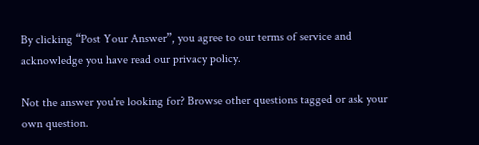By clicking “Post Your Answer”, you agree to our terms of service and acknowledge you have read our privacy policy.

Not the answer you're looking for? Browse other questions tagged or ask your own question.